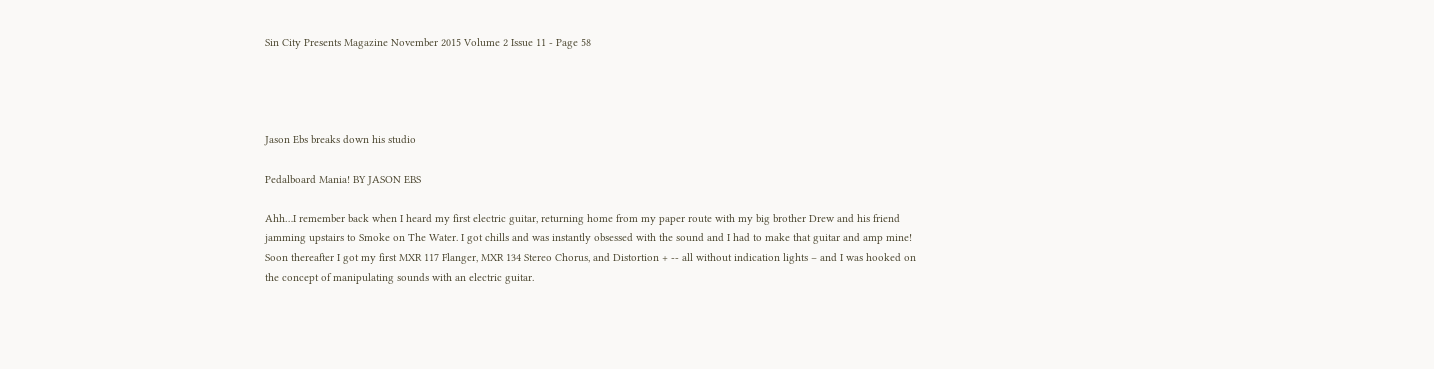Sin City Presents Magazine November 2015 Volume 2 Issue 11 - Page 58




Jason Ebs breaks down his studio

Pedalboard Mania! BY JASON EBS

Ahh…I remember back when I heard my first electric guitar, returning home from my paper route with my big brother Drew and his friend jamming upstairs to Smoke on The Water. I got chills and was instantly obsessed with the sound and I had to make that guitar and amp mine! Soon thereafter I got my first MXR 117 Flanger, MXR 134 Stereo Chorus, and Distortion + -- all without indication lights – and I was hooked on the concept of manipulating sounds with an electric guitar.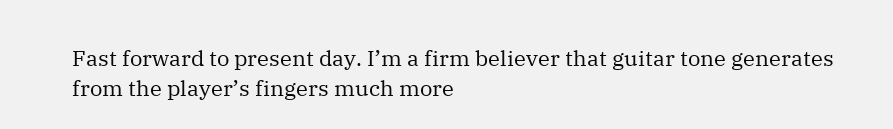Fast forward to present day. I’m a firm believer that guitar tone generates from the player’s fingers much more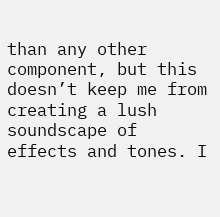than any other component, but this doesn’t keep me from creating a lush soundscape of effects and tones. I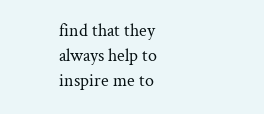find that they always help to inspire me to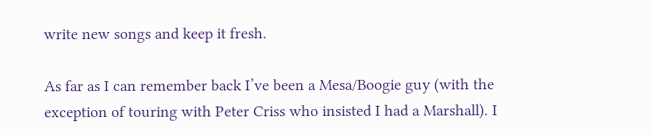write new songs and keep it fresh.

As far as I can remember back I’ve been a Mesa/Boogie guy (with the exception of touring with Peter Criss who insisted I had a Marshall). I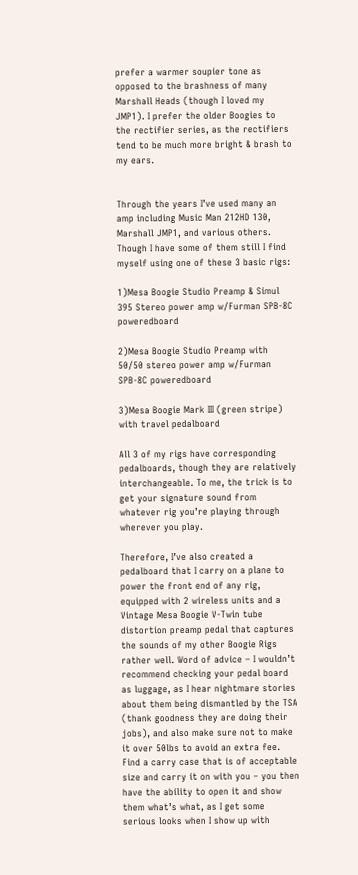prefer a warmer soupier tone as opposed to the brashness of many Marshall Heads (though I loved my JMP1). I prefer the older Boogies to the rectifier series, as the rectifiers tend to be much more bright & brash to my ears.


Through the years I’ve used many an amp including Music Man 212HD 130, Marshall JMP1, and various others. Though I have some of them still I find myself using one of these 3 basic rigs:

1)Mesa Boogie Studio Preamp & Simul 395 Stereo power amp w/Furman SPB-8C poweredboard

2)Mesa Boogie Studio Preamp with 50/50 stereo power amp w/Furman SPB-8C poweredboard

3)Mesa Boogie Mark III (green stripe) with travel pedalboard

All 3 of my rigs have corresponding pedalboards, though they are relatively interchangeable. To me, the trick is to get your signature sound from whatever rig you’re playing through wherever you play.

Therefore, I’ve also created a pedalboard that I carry on a plane to power the front end of any rig, equipped with 2 wireless units and a Vintage Mesa Boogie V-Twin tube distortion preamp pedal that captures the sounds of my other Boogie Rigs rather well. Word of advice – I wouldn’t recommend checking your pedal board as luggage, as I hear nightmare stories about them being dismantled by the TSA (thank goodness they are doing their jobs), and also make sure not to make it over 50lbs to avoid an extra fee. Find a carry case that is of acceptable size and carry it on with you – you then have the ability to open it and show them what’s what, as I get some serious looks when I show up with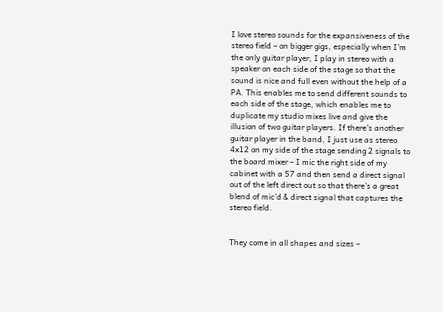I love stereo sounds for the expansiveness of the stereo field – on bigger gigs, especially when I’m the only guitar player, I play in stereo with a speaker on each side of the stage so that the sound is nice and full even without the help of a PA. This enables me to send different sounds to each side of the stage, which enables me to duplicate my studio mixes live and give the illusion of two guitar players. If there’s another guitar player in the band, I just use as stereo 4x12 on my side of the stage sending 2 signals to the board mixer – I mic the right side of my cabinet with a 57 and then send a direct signal out of the left direct out so that there’s a great blend of mic’d & direct signal that captures the stereo field.


They come in all shapes and sizes –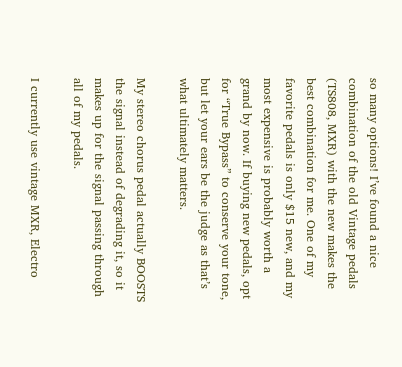so many options! I’ve found a nice combination of the old Vintage pedals (TS808, MXR) with the new makes the best combination for me. One of my favorite pedals is only $15 new, and my most expensive is probably worth a grand by now. If buying new pedals, opt for “True Bypass” to conserve your tone, but let your ears be the judge as that’s what ultimately matters.

My stereo chorus pedal actually BOOSTS the signal instead of degrading it, so it makes up for the signal passing through all of my pedals.

I currently use vintage MXR, Electro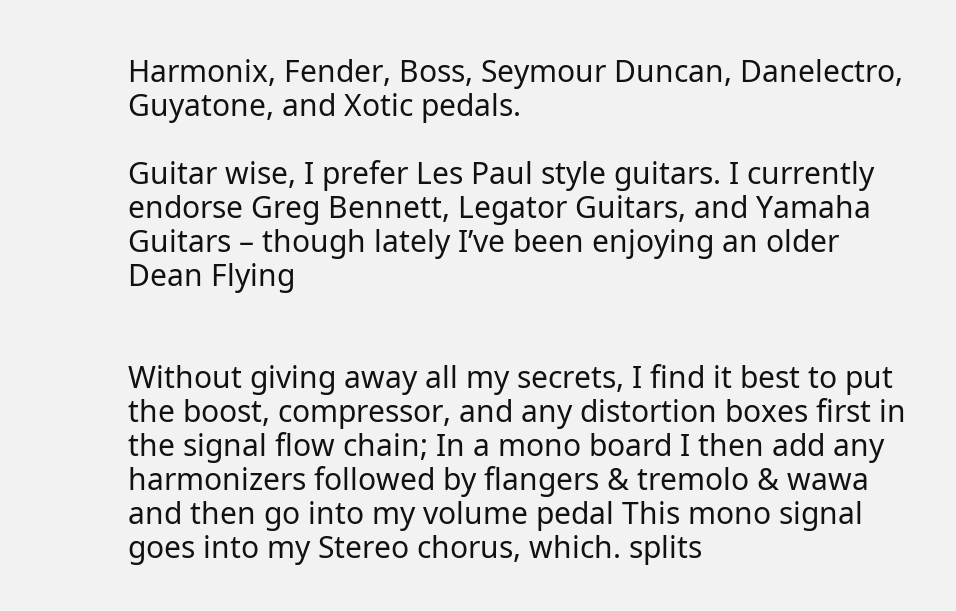Harmonix, Fender, Boss, Seymour Duncan, Danelectro, Guyatone, and Xotic pedals.

Guitar wise, I prefer Les Paul style guitars. I currently endorse Greg Bennett, Legator Guitars, and Yamaha Guitars – though lately I’ve been enjoying an older Dean Flying


Without giving away all my secrets, I find it best to put the boost, compressor, and any distortion boxes first in the signal flow chain; In a mono board I then add any harmonizers followed by flangers & tremolo & wawa and then go into my volume pedal This mono signal goes into my Stereo chorus, which. splits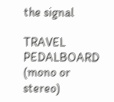the signal

TRAVEL PEDALBOARD (mono or stereo)